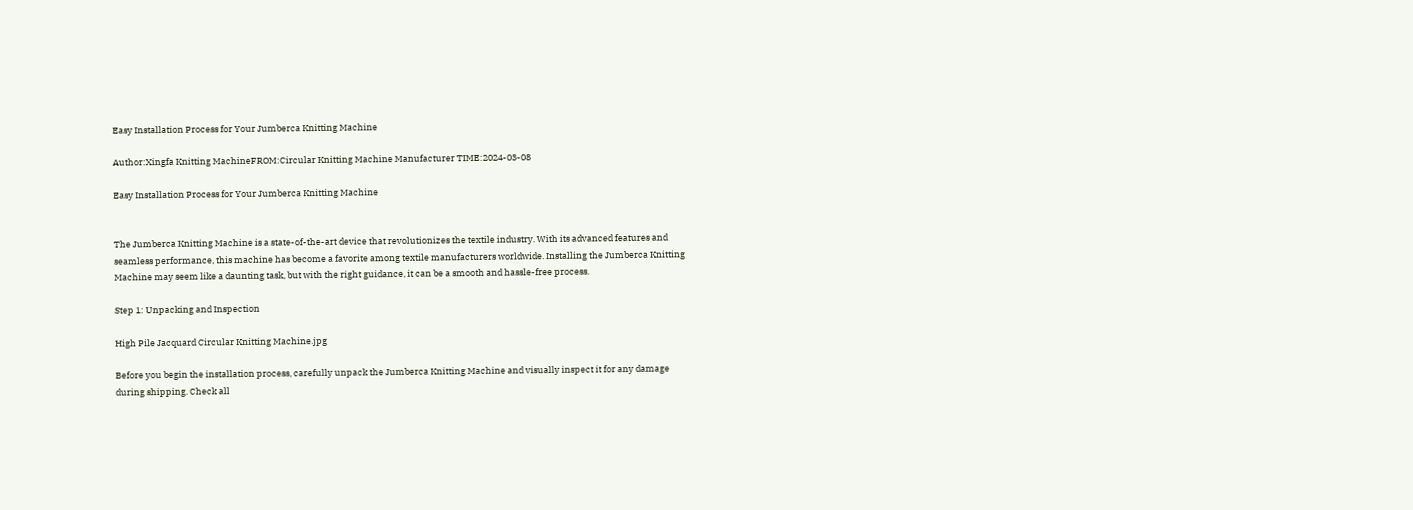Easy Installation Process for Your Jumberca Knitting Machine

Author:Xingfa Knitting MachineFROM:Circular Knitting Machine Manufacturer TIME:2024-03-08

Easy Installation Process for Your Jumberca Knitting Machine


The Jumberca Knitting Machine is a state-of-the-art device that revolutionizes the textile industry. With its advanced features and seamless performance, this machine has become a favorite among textile manufacturers worldwide. Installing the Jumberca Knitting Machine may seem like a daunting task, but with the right guidance, it can be a smooth and hassle-free process.

Step 1: Unpacking and Inspection

High Pile Jacquard Circular Knitting Machine.jpg

Before you begin the installation process, carefully unpack the Jumberca Knitting Machine and visually inspect it for any damage during shipping. Check all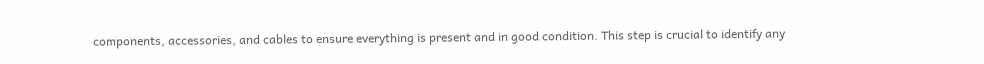components, accessories, and cables to ensure everything is present and in good condition. This step is crucial to identify any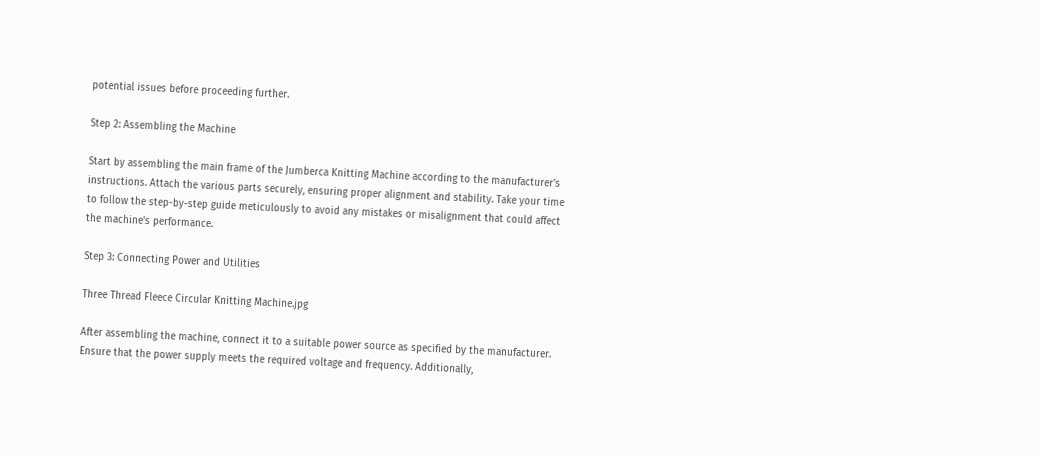potential issues before proceeding further.

Step 2: Assembling the Machine

Start by assembling the main frame of the Jumberca Knitting Machine according to the manufacturer's instructions. Attach the various parts securely, ensuring proper alignment and stability. Take your time to follow the step-by-step guide meticulously to avoid any mistakes or misalignment that could affect the machine's performance.

Step 3: Connecting Power and Utilities

Three Thread Fleece Circular Knitting Machine.jpg

After assembling the machine, connect it to a suitable power source as specified by the manufacturer. Ensure that the power supply meets the required voltage and frequency. Additionally,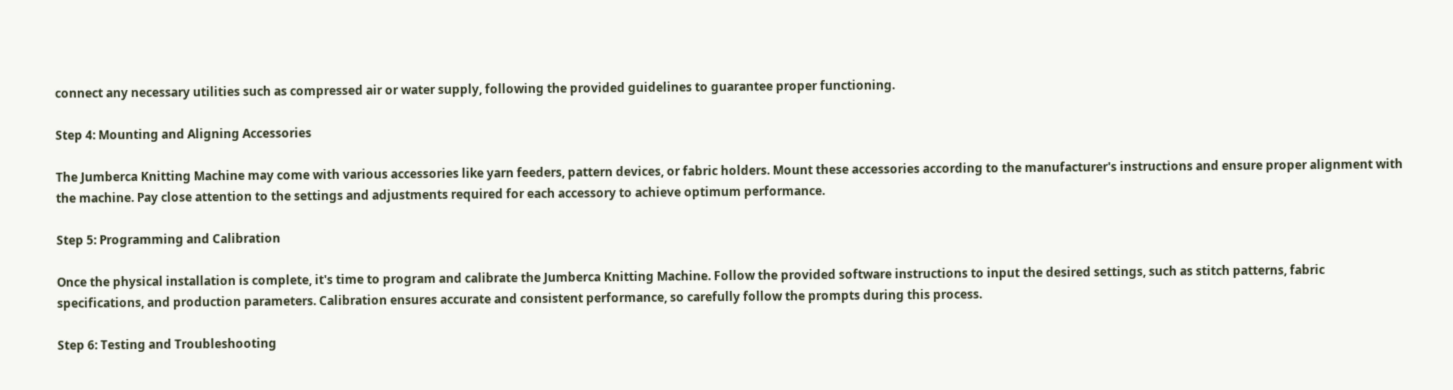connect any necessary utilities such as compressed air or water supply, following the provided guidelines to guarantee proper functioning.

Step 4: Mounting and Aligning Accessories

The Jumberca Knitting Machine may come with various accessories like yarn feeders, pattern devices, or fabric holders. Mount these accessories according to the manufacturer's instructions and ensure proper alignment with the machine. Pay close attention to the settings and adjustments required for each accessory to achieve optimum performance.

Step 5: Programming and Calibration

Once the physical installation is complete, it's time to program and calibrate the Jumberca Knitting Machine. Follow the provided software instructions to input the desired settings, such as stitch patterns, fabric specifications, and production parameters. Calibration ensures accurate and consistent performance, so carefully follow the prompts during this process.

Step 6: Testing and Troubleshooting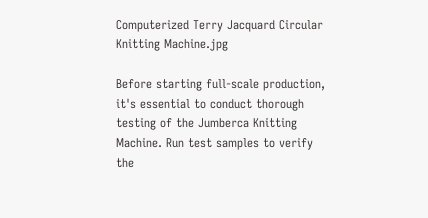Computerized Terry Jacquard Circular Knitting Machine.jpg

Before starting full-scale production, it's essential to conduct thorough testing of the Jumberca Knitting Machine. Run test samples to verify the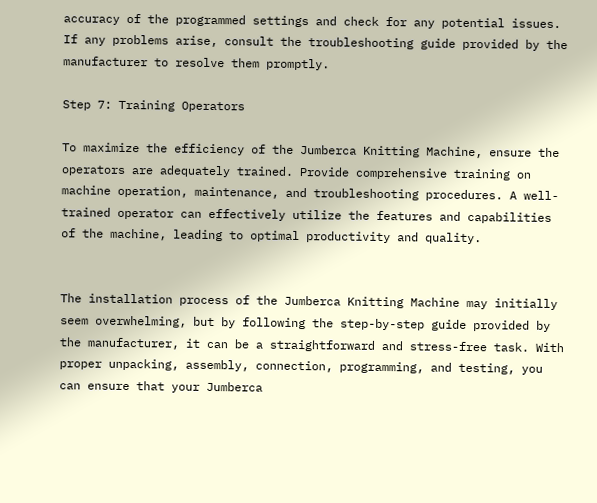accuracy of the programmed settings and check for any potential issues. If any problems arise, consult the troubleshooting guide provided by the manufacturer to resolve them promptly.

Step 7: Training Operators

To maximize the efficiency of the Jumberca Knitting Machine, ensure the operators are adequately trained. Provide comprehensive training on machine operation, maintenance, and troubleshooting procedures. A well-trained operator can effectively utilize the features and capabilities of the machine, leading to optimal productivity and quality.


The installation process of the Jumberca Knitting Machine may initially seem overwhelming, but by following the step-by-step guide provided by the manufacturer, it can be a straightforward and stress-free task. With proper unpacking, assembly, connection, programming, and testing, you can ensure that your Jumberca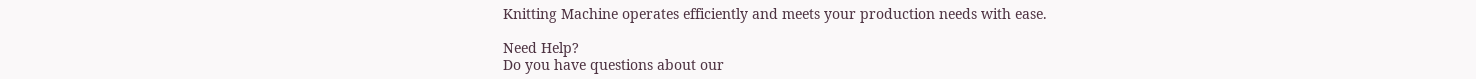Knitting Machine operates efficiently and meets your production needs with ease.

Need Help?
Do you have questions about our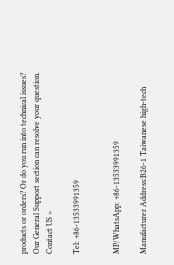products or orders? Or do you run into technical issues? Our General Support section can resolve your question.
Contact US >

Tel: +86-13533991359


MP/WhatsApp: +86-13533991359

Manufacturer Address:B26-1 Taiwanese high-tech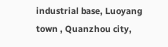industrial base, Luoyang town , Quanzhou city,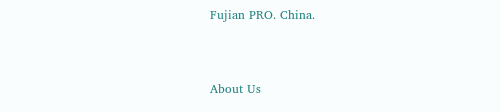Fujian PRO. China.


About Us